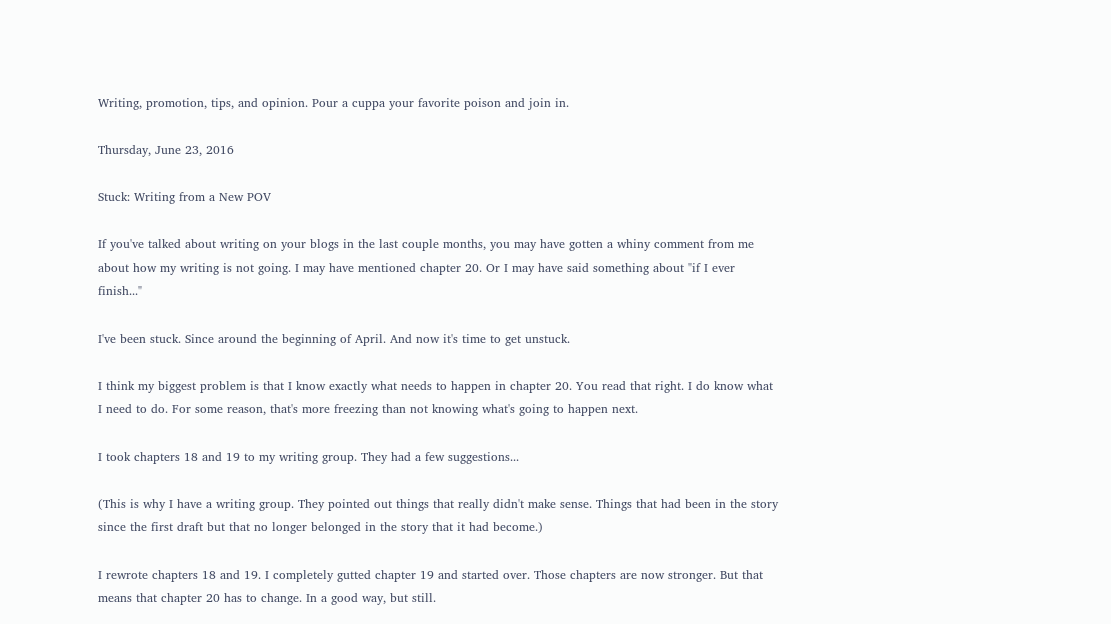Writing, promotion, tips, and opinion. Pour a cuppa your favorite poison and join in.

Thursday, June 23, 2016

Stuck: Writing from a New POV

If you've talked about writing on your blogs in the last couple months, you may have gotten a whiny comment from me about how my writing is not going. I may have mentioned chapter 20. Or I may have said something about "if I ever finish..."

I've been stuck. Since around the beginning of April. And now it's time to get unstuck.

I think my biggest problem is that I know exactly what needs to happen in chapter 20. You read that right. I do know what I need to do. For some reason, that's more freezing than not knowing what's going to happen next.

I took chapters 18 and 19 to my writing group. They had a few suggestions...

(This is why I have a writing group. They pointed out things that really didn't make sense. Things that had been in the story since the first draft but that no longer belonged in the story that it had become.)

I rewrote chapters 18 and 19. I completely gutted chapter 19 and started over. Those chapters are now stronger. But that means that chapter 20 has to change. In a good way, but still.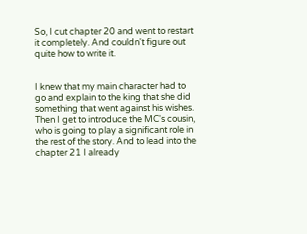So, I cut chapter 20 and went to restart it completely. And couldn't figure out quite how to write it.


I knew that my main character had to go and explain to the king that she did something that went against his wishes. Then I get to introduce the MC's cousin, who is going to play a significant role in the rest of the story. And to lead into the chapter 21 I already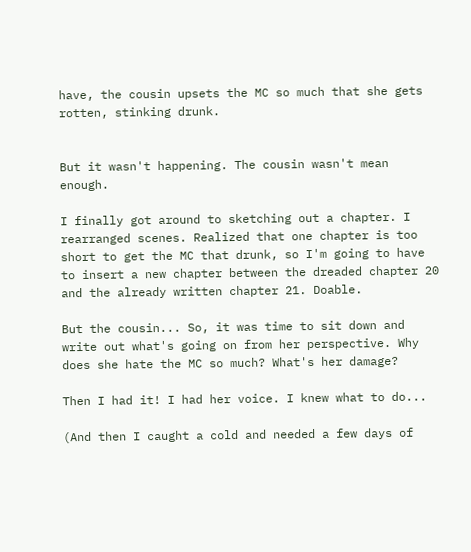have, the cousin upsets the MC so much that she gets rotten, stinking drunk.


But it wasn't happening. The cousin wasn't mean enough.

I finally got around to sketching out a chapter. I rearranged scenes. Realized that one chapter is too short to get the MC that drunk, so I'm going to have to insert a new chapter between the dreaded chapter 20 and the already written chapter 21. Doable.

But the cousin... So, it was time to sit down and write out what's going on from her perspective. Why does she hate the MC so much? What's her damage?

Then I had it! I had her voice. I knew what to do...

(And then I caught a cold and needed a few days of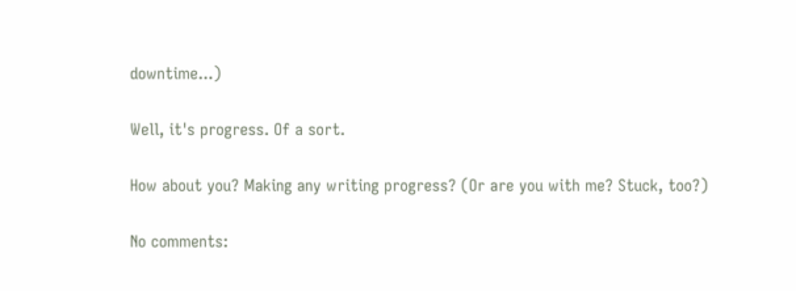downtime...)

Well, it's progress. Of a sort.

How about you? Making any writing progress? (Or are you with me? Stuck, too?)

No comments: